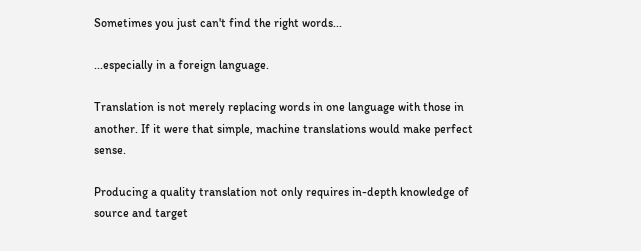Sometimes you just can't find the right words...

...especially in a foreign language.

Translation is not merely replacing words in one language with those in another. If it were that simple, machine translations would make perfect sense.

Producing a quality translation not only requires in-depth knowledge of source and target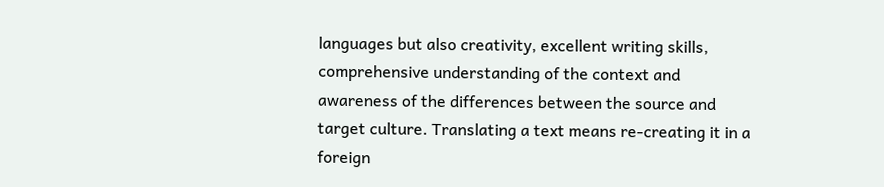languages but also creativity, excellent writing skills, comprehensive understanding of the context and awareness of the differences between the source and target culture. Translating a text means re-creating it in a foreign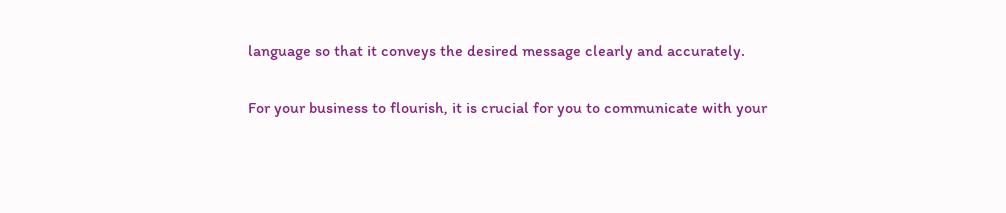language so that it conveys the desired message clearly and accurately.

For your business to flourish, it is crucial for you to communicate with your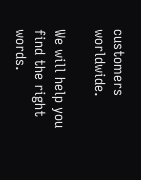customers worldwide.

We will help you find the right words.